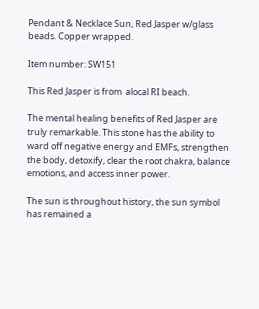Pendant & Necklace Sun, Red Jasper w/glass beads. Copper wrapped.

Item number: SW151

This Red Jasper is from  alocal RI beach.

The mental healing benefits of Red Jasper are truly remarkable. This stone has the ability to ward off negative energy and EMFs, strengthen the body, detoxify, clear the root chakra, balance emotions, and access inner power.

The sun is throughout history, the sun symbol has remained a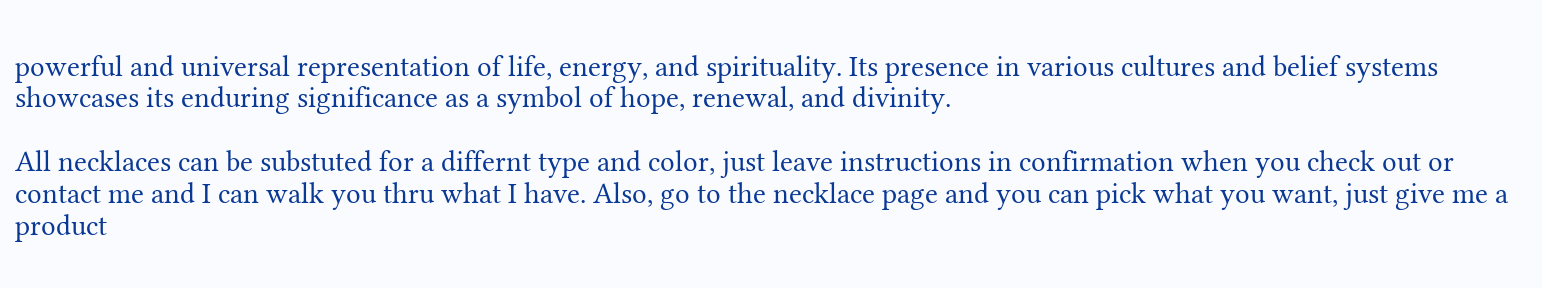powerful and universal representation of life, energy, and spirituality. Its presence in various cultures and belief systems showcases its enduring significance as a symbol of hope, renewal, and divinity.

All necklaces can be substuted for a differnt type and color, just leave instructions in confirmation when you check out or contact me and I can walk you thru what I have. Also, go to the necklace page and you can pick what you want, just give me a product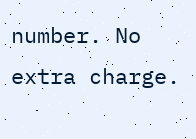number. No extra charge.